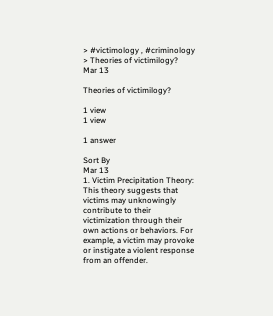> #victimology , #criminology > Theories of victimilogy?
Mar 13

Theories of victimilogy?

1 view
1 view

1 answer

Sort By
Mar 13
1. Victim Precipitation Theory: This theory suggests that victims may unknowingly contribute to their victimization through their own actions or behaviors. For example, a victim may provoke or instigate a violent response from an offender.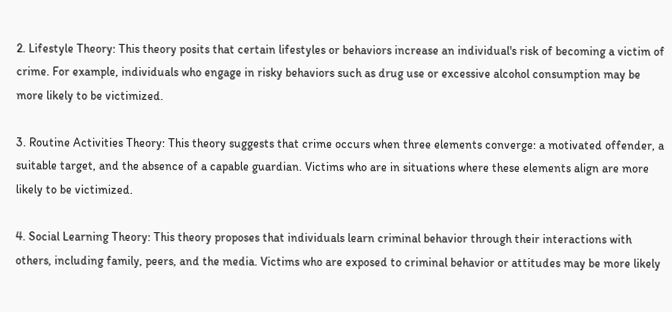2. Lifestyle Theory: This theory posits that certain lifestyles or behaviors increase an individual's risk of becoming a victim of crime. For example, individuals who engage in risky behaviors such as drug use or excessive alcohol consumption may be more likely to be victimized.

3. Routine Activities Theory: This theory suggests that crime occurs when three elements converge: a motivated offender, a suitable target, and the absence of a capable guardian. Victims who are in situations where these elements align are more likely to be victimized.

4. Social Learning Theory: This theory proposes that individuals learn criminal behavior through their interactions with others, including family, peers, and the media. Victims who are exposed to criminal behavior or attitudes may be more likely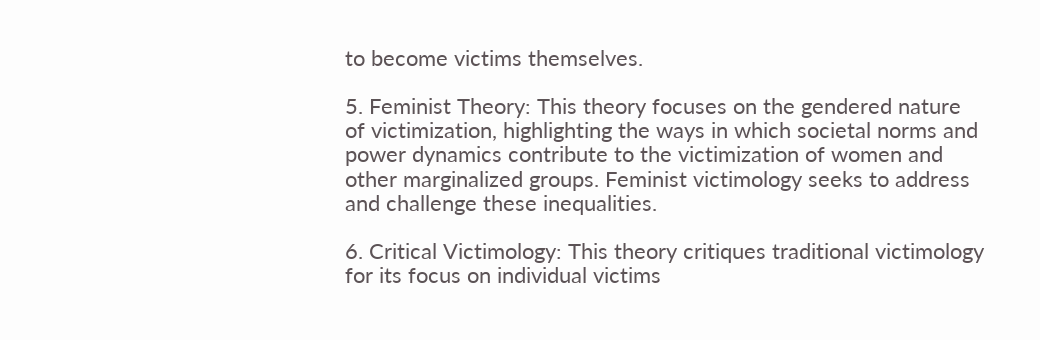to become victims themselves.

5. Feminist Theory: This theory focuses on the gendered nature of victimization, highlighting the ways in which societal norms and power dynamics contribute to the victimization of women and other marginalized groups. Feminist victimology seeks to address and challenge these inequalities.

6. Critical Victimology: This theory critiques traditional victimology for its focus on individual victims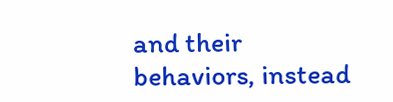and their behaviors, instead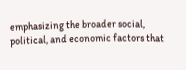emphasizing the broader social, political, and economic factors that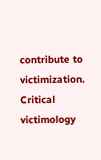contribute to victimization. Critical victimology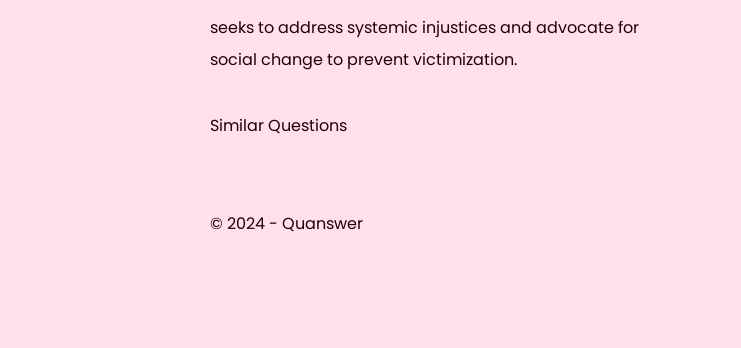seeks to address systemic injustices and advocate for social change to prevent victimization.

Similar Questions


© 2024 - Quanswer